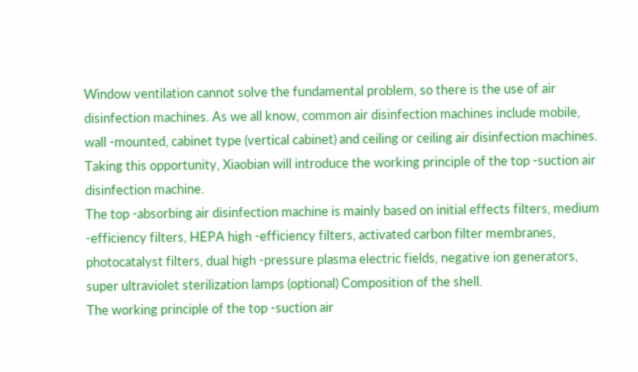Window ventilation cannot solve the fundamental problem, so there is the use of air disinfection machines. As we all know, common air disinfection machines include mobile, wall -mounted, cabinet type (vertical cabinet) and ceiling or ceiling air disinfection machines. Taking this opportunity, Xiaobian will introduce the working principle of the top -suction air disinfection machine.
The top -absorbing air disinfection machine is mainly based on initial effects filters, medium -efficiency filters, HEPA high -efficiency filters, activated carbon filter membranes, photocatalyst filters, dual high -pressure plasma electric fields, negative ion generators, super ultraviolet sterilization lamps (optional) Composition of the shell.
The working principle of the top -suction air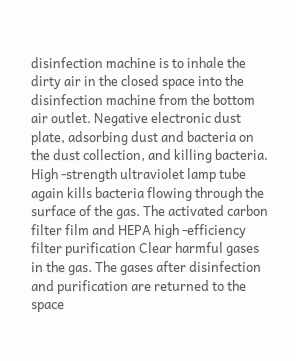disinfection machine is to inhale the dirty air in the closed space into the disinfection machine from the bottom air outlet. Negative electronic dust plate, adsorbing dust and bacteria on the dust collection, and killing bacteria. High -strength ultraviolet lamp tube again kills bacteria flowing through the surface of the gas. The activated carbon filter film and HEPA high -efficiency filter purification Clear harmful gases in the gas. The gases after disinfection and purification are returned to the space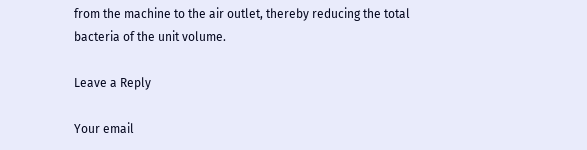from the machine to the air outlet, thereby reducing the total bacteria of the unit volume.

Leave a Reply

Your email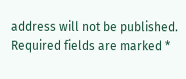address will not be published. Required fields are marked *